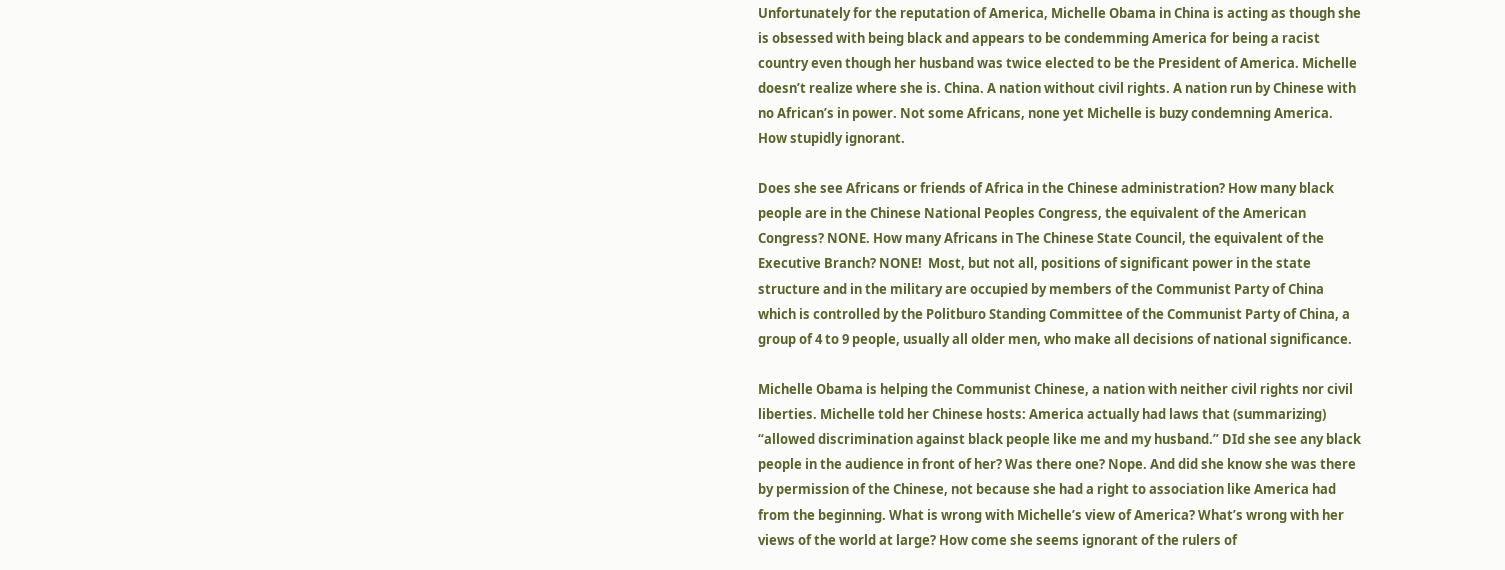Unfortunately for the reputation of America, Michelle Obama in China is acting as though she is obsessed with being black and appears to be condemming America for being a racist country even though her husband was twice elected to be the President of America. Michelle doesn’t realize where she is. China. A nation without civil rights. A nation run by Chinese with no African’s in power. Not some Africans, none yet Michelle is buzy condemning America. How stupidly ignorant.

Does she see Africans or friends of Africa in the Chinese administration? How many black people are in the Chinese National Peoples Congress, the equivalent of the American Congress? NONE. How many Africans in The Chinese State Council, the equivalent of the Executive Branch? NONE!  Most, but not all, positions of significant power in the state structure and in the military are occupied by members of the Communist Party of China which is controlled by the Politburo Standing Committee of the Communist Party of China, a group of 4 to 9 people, usually all older men, who make all decisions of national significance.

Michelle Obama is helping the Communist Chinese, a nation with neither civil rights nor civil liberties. Michelle told her Chinese hosts: America actually had laws that (summarizing) “allowed discrimination against black people like me and my husband.” DId she see any black people in the audience in front of her? Was there one? Nope. And did she know she was there by permission of the Chinese, not because she had a right to association like America had from the beginning. What is wrong with Michelle’s view of America? What’s wrong with her views of the world at large? How come she seems ignorant of the rulers of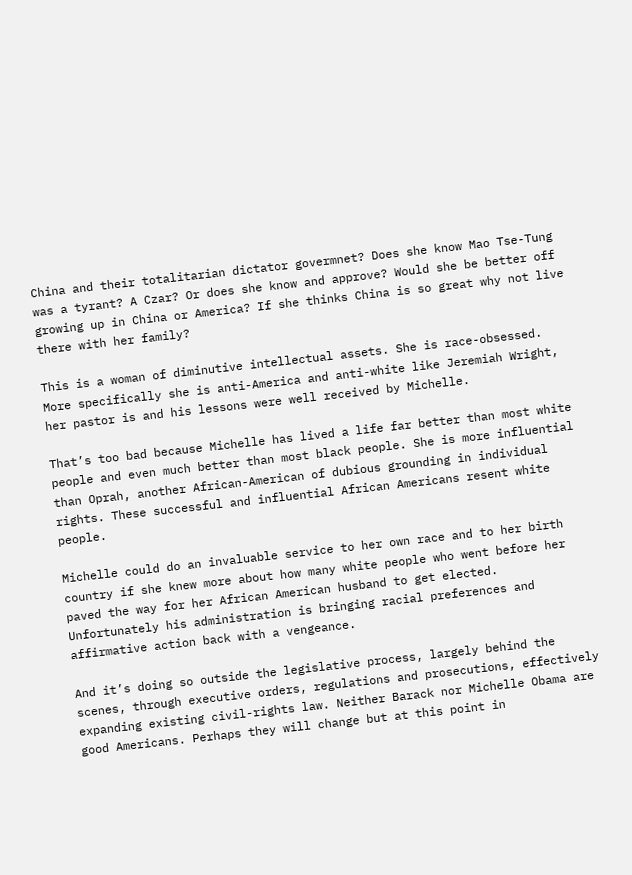China and their totalitarian dictator govermnet? Does she know Mao Tse-Tung was a tyrant? A Czar? Or does she know and approve? Would she be better off growing up in China or America? If she thinks China is so great why not live there with her family?

This is a woman of diminutive intellectual assets. She is race-obsessed. More specifically she is anti-America and anti-white like Jeremiah Wright, her pastor is and his lessons were well received by Michelle.

That’s too bad because Michelle has lived a life far better than most white people and even much better than most black people. She is more influential than Oprah, another African-American of dubious grounding in individual rights. These successful and influential African Americans resent white people.

Michelle could do an invaluable service to her own race and to her birth country if she knew more about how many white people who went before her paved the way for her African American husband to get elected.  Unfortunately his administration is bringing racial preferences and affirmative action back with a vengeance.

And it’s doing so outside the legislative process, largely behind the scenes, through executive orders, regulations and prosecutions, effectively expanding existing civil-rights law. Neither Barack nor Michelle Obama are good Americans. Perhaps they will change but at this point in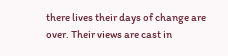there lives their days of change are over. Their views are cast in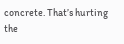concrete. That’s hurting the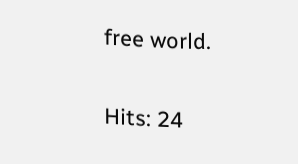free world.

Hits: 24